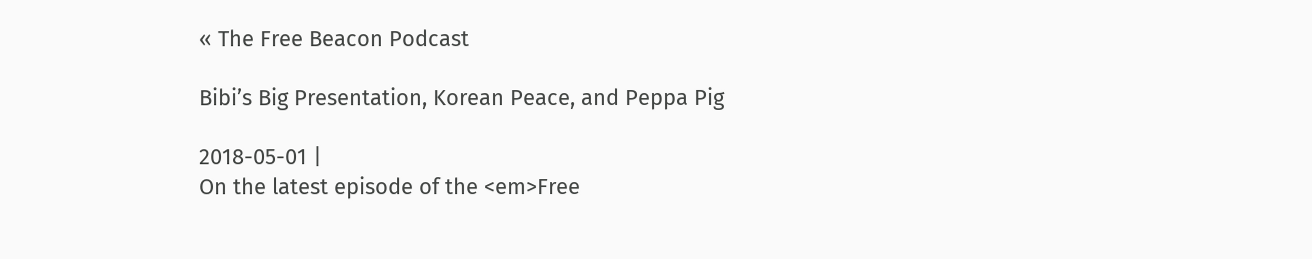« The Free Beacon Podcast

Bibi’s Big Presentation, Korean Peace, and Peppa Pig

2018-05-01 |
On the latest episode of the <em>Free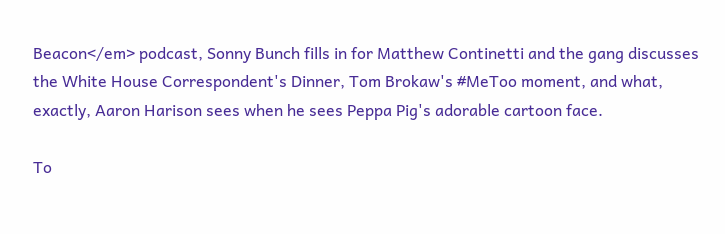Beacon</em> podcast, Sonny Bunch fills in for Matthew Continetti and the gang discusses the White House Correspondent's Dinner, Tom Brokaw's #MeToo moment, and what, exactly, Aaron Harison sees when he sees Peppa Pig's adorable cartoon face.

To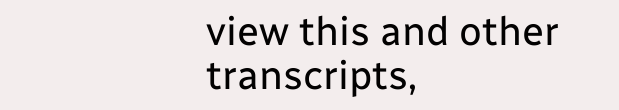view this and other transcripts,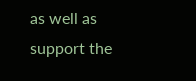as well as support the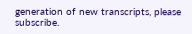generation of new transcripts, please subscribe.